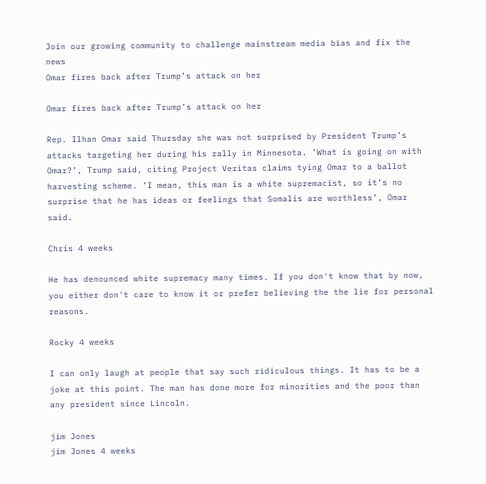Join our growing community to challenge mainstream media bias and fix the news
Omar fires back after Trump’s attack on her

Omar fires back after Trump’s attack on her

Rep. Ilhan Omar said Thursday she was not surprised by President Trump’s attacks targeting her during his rally in Minnesota. ’What is going on with Omar?’, Trump said, citing Project Veritas claims tying Omar to a ballot harvesting scheme. ’I mean, this man is a white supremacist, so it’s no surprise that he has ideas or feelings that Somalis are worthless’, Omar said.

Chris 4 weeks

He has denounced white supremacy many times. If you don't know that by now, you either don't care to know it or prefer believing the the lie for personal reasons.

Rocky 4 weeks

I can only laugh at people that say such ridiculous things. It has to be a joke at this point. The man has done more for minorities and the poor than any president since Lincoln.

jim Jones
jim Jones 4 weeks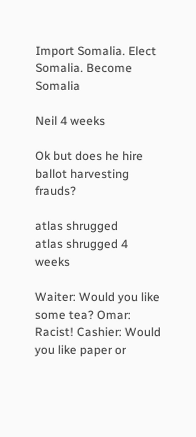Import Somalia. Elect Somalia. Become Somalia

Neil 4 weeks

Ok but does he hire ballot harvesting frauds?

atlas shrugged
atlas shrugged 4 weeks

Waiter: Would you like some tea? Omar: Racist! Cashier: Would you like paper or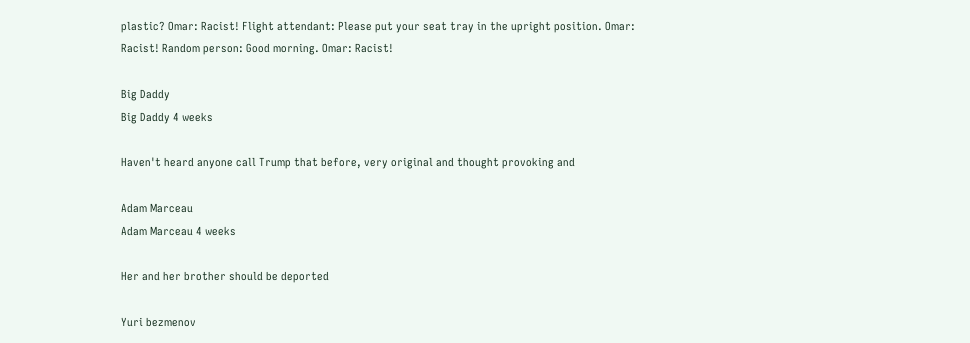plastic? Omar: Racist! Flight attendant: Please put your seat tray in the upright position. Omar: Racist! Random person: Good morning. Omar: Racist!

Big Daddy
Big Daddy 4 weeks

Haven't heard anyone call Trump that before, very original and thought provoking and

Adam Marceau
Adam Marceau 4 weeks

Her and her brother should be deported

Yuri bezmenov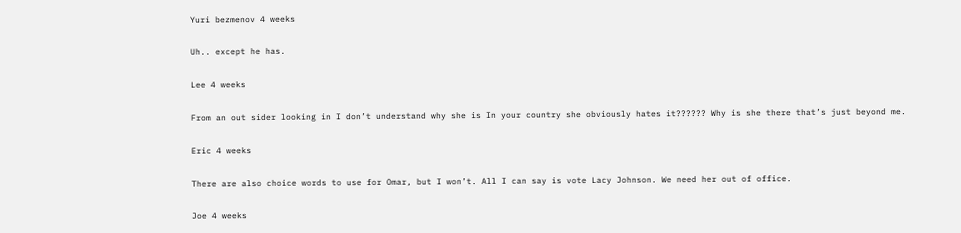Yuri bezmenov 4 weeks

Uh.. except he has.

Lee 4 weeks

From an out sider looking in I don’t understand why she is In your country she obviously hates it?????? Why is she there that’s just beyond me.

Eric 4 weeks

There are also choice words to use for Omar, but I won’t. All I can say is vote Lacy Johnson. We need her out of office.

Joe 4 weeks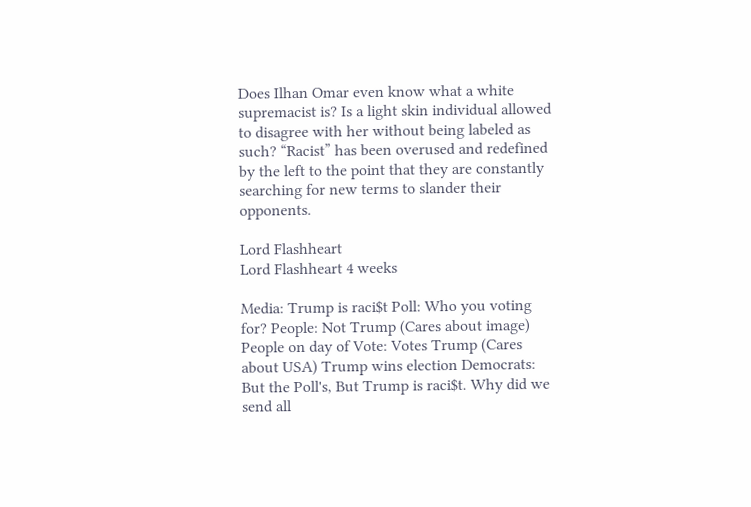Does Ilhan Omar even know what a white supremacist is? Is a light skin individual allowed to disagree with her without being labeled as such? “Racist” has been overused and redefined by the left to the point that they are constantly searching for new terms to slander their opponents.

Lord Flashheart
Lord Flashheart 4 weeks

Media: Trump is raci$t Poll: Who you voting for? People: Not Trump (Cares about image) People on day of Vote: Votes Trump (Cares about USA) Trump wins election Democrats: But the Poll's, But Trump is raci$t. Why did we send all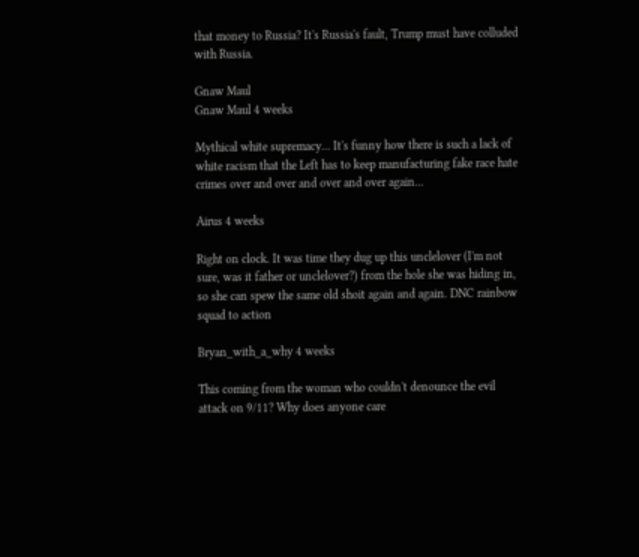that money to Russia? It's Russia's fault, Trump must have colluded with Russia.

Gnaw Maul
Gnaw Maul 4 weeks

Mythical white supremacy... It's funny how there is such a lack of white racism that the Left has to keep manufacturing fake race hate crimes over and over and over and over again...

Airus 4 weeks

Right on clock. It was time they dug up this unclelover (I'm not sure, was it father or unclelover?) from the hole she was hiding in, so she can spew the same old shoit again and again. DNC rainbow squad to action

Bryan_with_a_why 4 weeks

This coming from the woman who couldn't denounce the evil attack on 9/11? Why does anyone care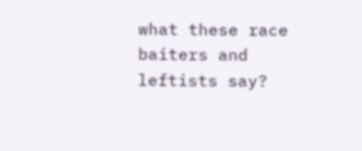what these race baiters and leftists say?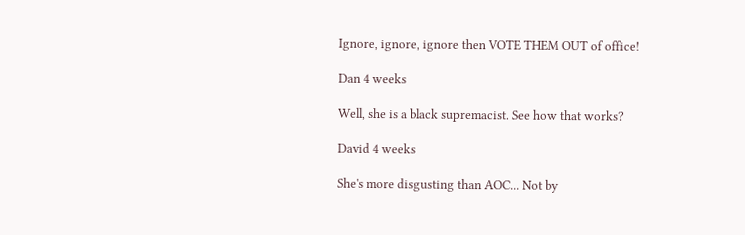Ignore, ignore, ignore then VOTE THEM OUT of office!

Dan 4 weeks

Well, she is a black supremacist. See how that works?

David 4 weeks

She's more disgusting than AOC... Not by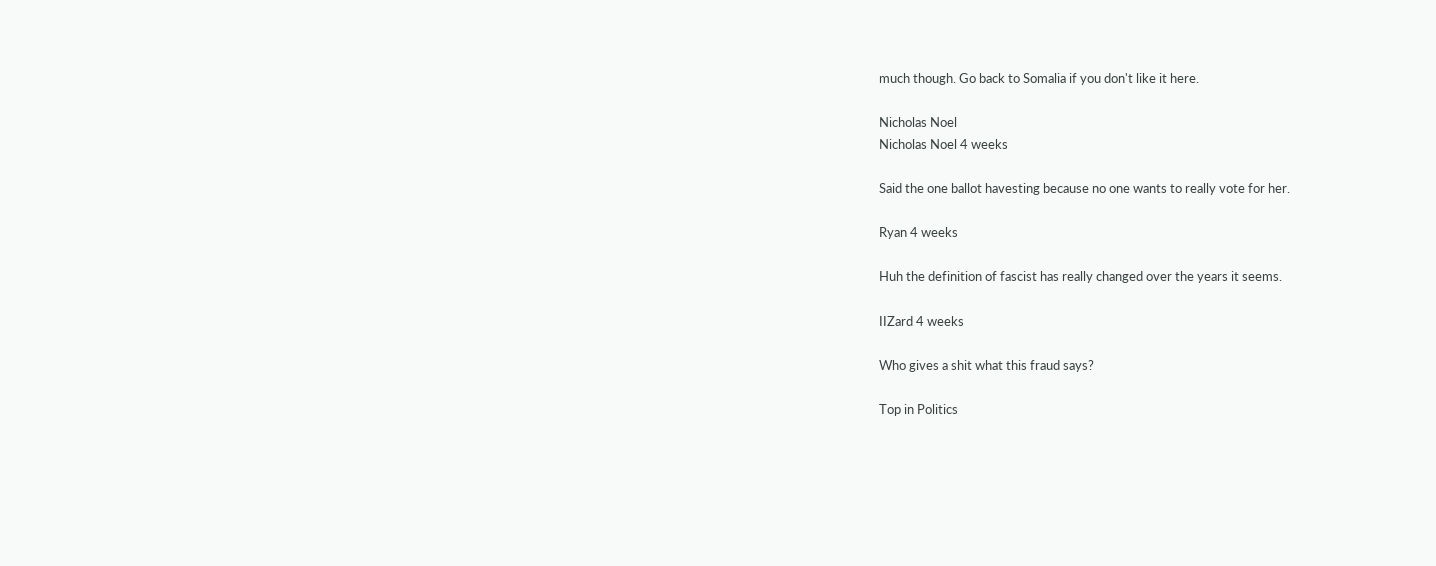much though. Go back to Somalia if you don't like it here.

Nicholas Noel
Nicholas Noel 4 weeks

Said the one ballot havesting because no one wants to really vote for her.

Ryan 4 weeks

Huh the definition of fascist has really changed over the years it seems.

IIZard 4 weeks

Who gives a shit what this fraud says?

Top in Politics